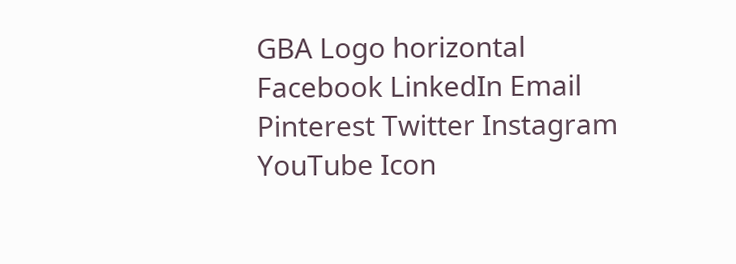GBA Logo horizontal Facebook LinkedIn Email Pinterest Twitter Instagram YouTube Icon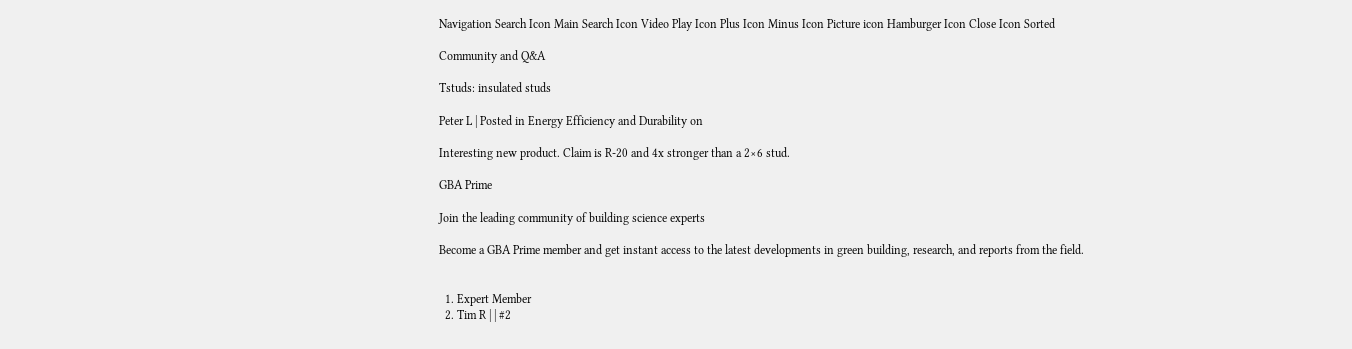Navigation Search Icon Main Search Icon Video Play Icon Plus Icon Minus Icon Picture icon Hamburger Icon Close Icon Sorted

Community and Q&A

Tstuds: insulated studs

Peter L | Posted in Energy Efficiency and Durability on

Interesting new product. Claim is R-20 and 4x stronger than a 2×6 stud.

GBA Prime

Join the leading community of building science experts

Become a GBA Prime member and get instant access to the latest developments in green building, research, and reports from the field.


  1. Expert Member
  2. Tim R | | #2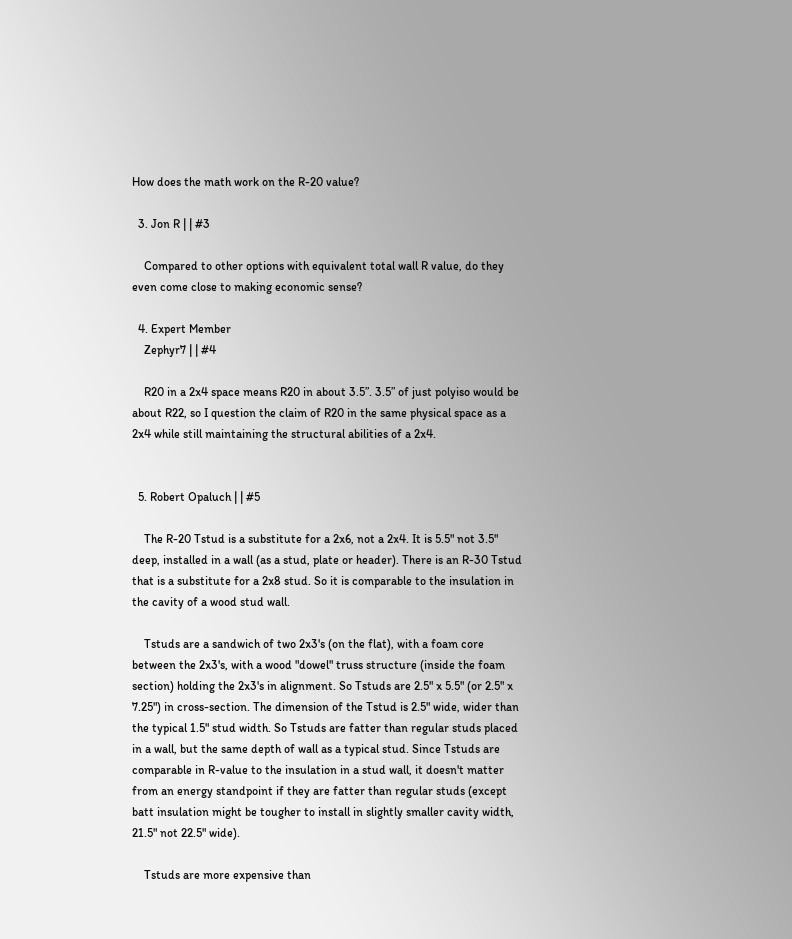How does the math work on the R-20 value?

  3. Jon R | | #3

    Compared to other options with equivalent total wall R value, do they even come close to making economic sense?

  4. Expert Member
    Zephyr7 | | #4

    R20 in a 2x4 space means R20 in about 3.5”. 3.5” of just polyiso would be about R22, so I question the claim of R20 in the same physical space as a 2x4 while still maintaining the structural abilities of a 2x4.


  5. Robert Opaluch | | #5

    The R-20 Tstud is a substitute for a 2x6, not a 2x4. It is 5.5" not 3.5" deep, installed in a wall (as a stud, plate or header). There is an R-30 Tstud that is a substitute for a 2x8 stud. So it is comparable to the insulation in the cavity of a wood stud wall.

    Tstuds are a sandwich of two 2x3's (on the flat), with a foam core between the 2x3's, with a wood "dowel" truss structure (inside the foam section) holding the 2x3's in alignment. So Tstuds are 2.5" x 5.5" (or 2.5" x 7.25") in cross-section. The dimension of the Tstud is 2.5" wide, wider than the typical 1.5" stud width. So Tstuds are fatter than regular studs placed in a wall, but the same depth of wall as a typical stud. Since Tstuds are comparable in R-value to the insulation in a stud wall, it doesn't matter from an energy standpoint if they are fatter than regular studs (except batt insulation might be tougher to install in slightly smaller cavity width, 21.5" not 22.5" wide).

    Tstuds are more expensive than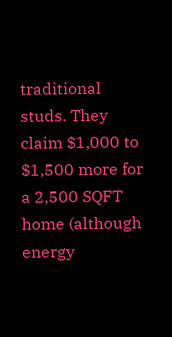traditional studs. They claim $1,000 to $1,500 more for a 2,500 SQFT home (although energy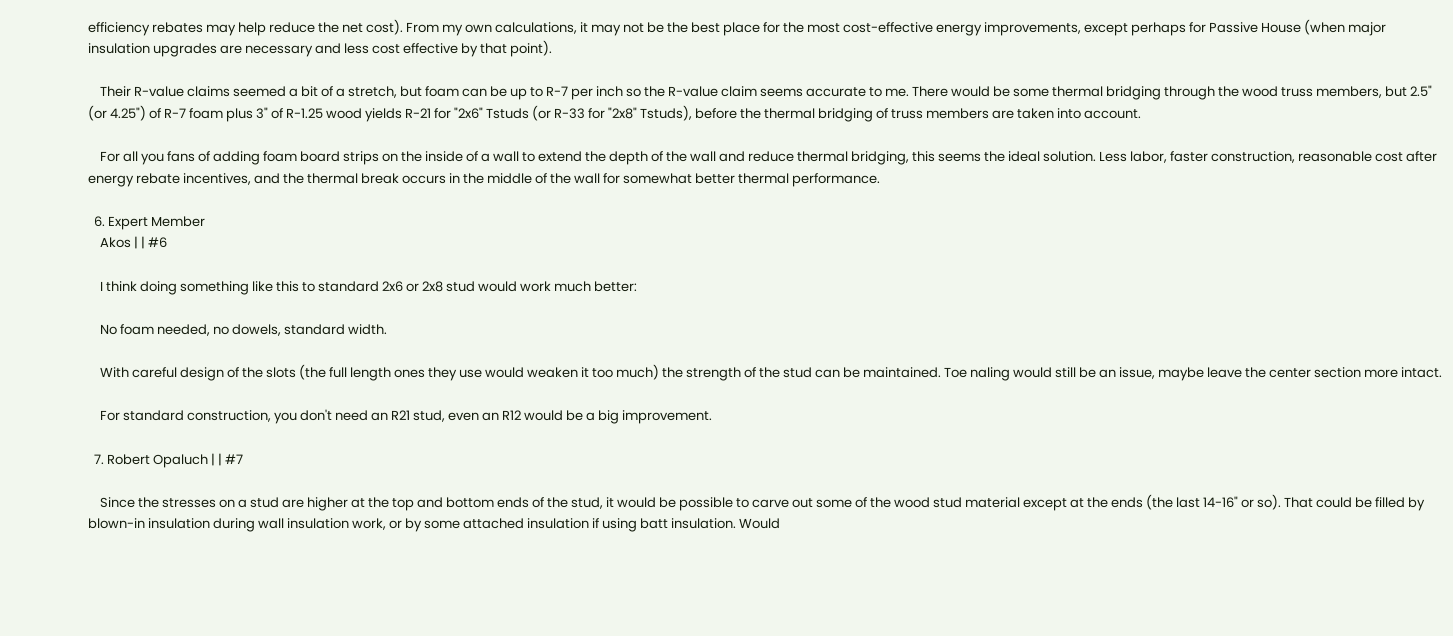efficiency rebates may help reduce the net cost). From my own calculations, it may not be the best place for the most cost-effective energy improvements, except perhaps for Passive House (when major insulation upgrades are necessary and less cost effective by that point).

    Their R-value claims seemed a bit of a stretch, but foam can be up to R-7 per inch so the R-value claim seems accurate to me. There would be some thermal bridging through the wood truss members, but 2.5" (or 4.25") of R-7 foam plus 3" of R-1.25 wood yields R-21 for "2x6" Tstuds (or R-33 for "2x8" Tstuds), before the thermal bridging of truss members are taken into account.

    For all you fans of adding foam board strips on the inside of a wall to extend the depth of the wall and reduce thermal bridging, this seems the ideal solution. Less labor, faster construction, reasonable cost after energy rebate incentives, and the thermal break occurs in the middle of the wall for somewhat better thermal performance.

  6. Expert Member
    Akos | | #6

    I think doing something like this to standard 2x6 or 2x8 stud would work much better:

    No foam needed, no dowels, standard width.

    With careful design of the slots (the full length ones they use would weaken it too much) the strength of the stud can be maintained. Toe naling would still be an issue, maybe leave the center section more intact.

    For standard construction, you don't need an R21 stud, even an R12 would be a big improvement.

  7. Robert Opaluch | | #7

    Since the stresses on a stud are higher at the top and bottom ends of the stud, it would be possible to carve out some of the wood stud material except at the ends (the last 14-16" or so). That could be filled by blown-in insulation during wall insulation work, or by some attached insulation if using batt insulation. Would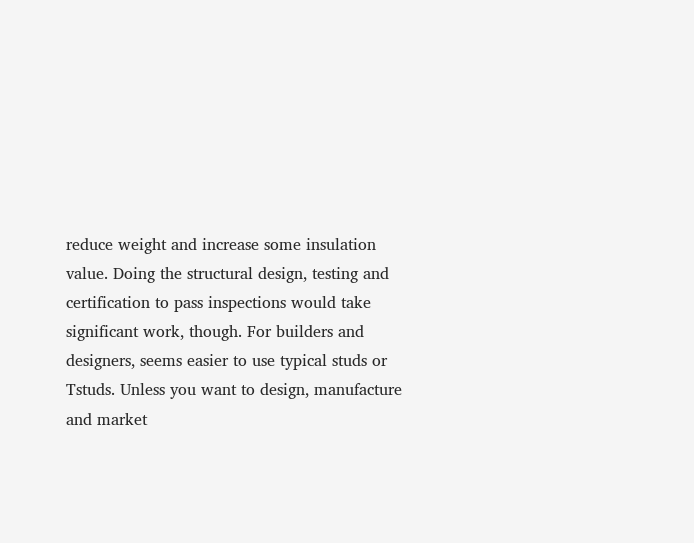reduce weight and increase some insulation value. Doing the structural design, testing and certification to pass inspections would take significant work, though. For builders and designers, seems easier to use typical studs or Tstuds. Unless you want to design, manufacture and market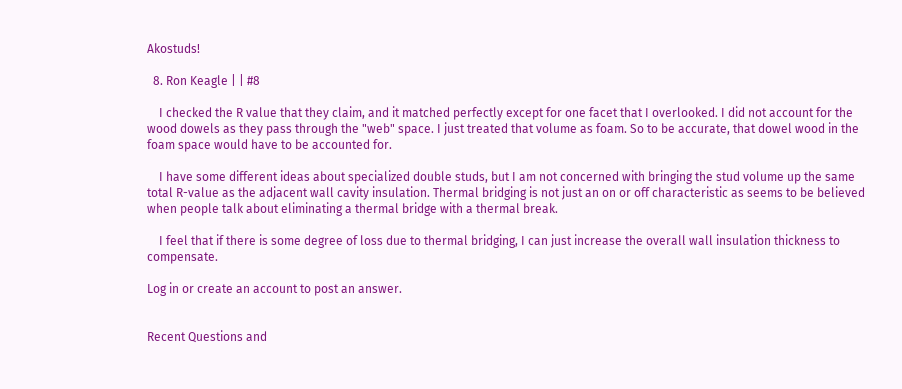Akostuds!

  8. Ron Keagle | | #8

    I checked the R value that they claim, and it matched perfectly except for one facet that I overlooked. I did not account for the wood dowels as they pass through the "web" space. I just treated that volume as foam. So to be accurate, that dowel wood in the foam space would have to be accounted for.

    I have some different ideas about specialized double studs, but I am not concerned with bringing the stud volume up the same total R-value as the adjacent wall cavity insulation. Thermal bridging is not just an on or off characteristic as seems to be believed when people talk about eliminating a thermal bridge with a thermal break.

    I feel that if there is some degree of loss due to thermal bridging, I can just increase the overall wall insulation thickness to compensate.

Log in or create an account to post an answer.


Recent Questions and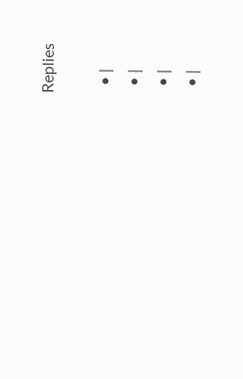Replies

  • |
  • |
  • |
  • |